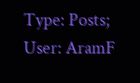Type: Posts; User: AramF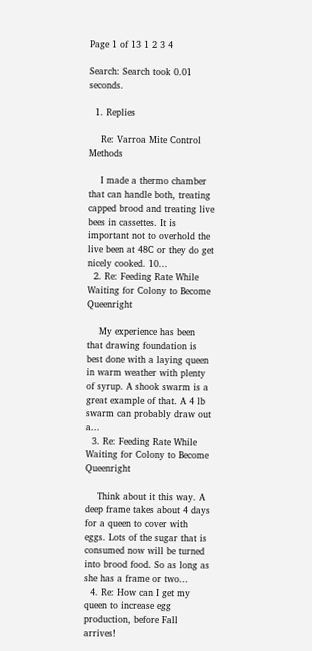Page 1 of 13 1 2 3 4

Search: Search took 0.01 seconds.

  1. Replies

    Re: Varroa Mite Control Methods

    I made a thermo chamber that can handle both, treating capped brood and treating live bees in cassettes. It is important not to overhold the live been at 48C or they do get nicely cooked. 10...
  2. Re: Feeding Rate While Waiting for Colony to Become Queenright

    My experience has been that drawing foundation is best done with a laying queen in warm weather with plenty of syrup. A shook swarm is a great example of that. A 4 lb swarm can probably draw out a...
  3. Re: Feeding Rate While Waiting for Colony to Become Queenright

    Think about it this way. A deep frame takes about 4 days for a queen to cover with eggs. Lots of the sugar that is consumed now will be turned into brood food. So as long as she has a frame or two...
  4. Re: How can I get my queen to increase egg production, before Fall arrives!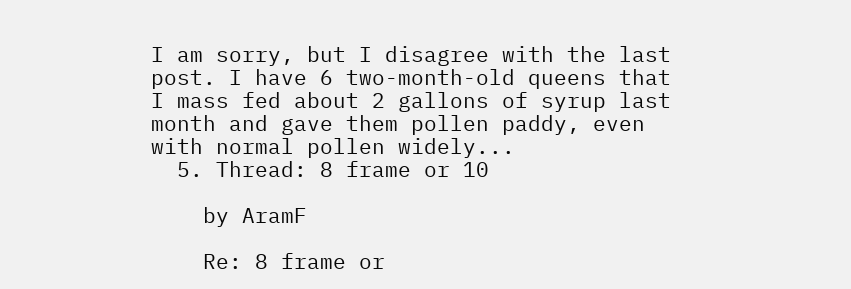I am sorry, but I disagree with the last post. I have 6 two-month-old queens that I mass fed about 2 gallons of syrup last month and gave them pollen paddy, even with normal pollen widely...
  5. Thread: 8 frame or 10

    by AramF

    Re: 8 frame or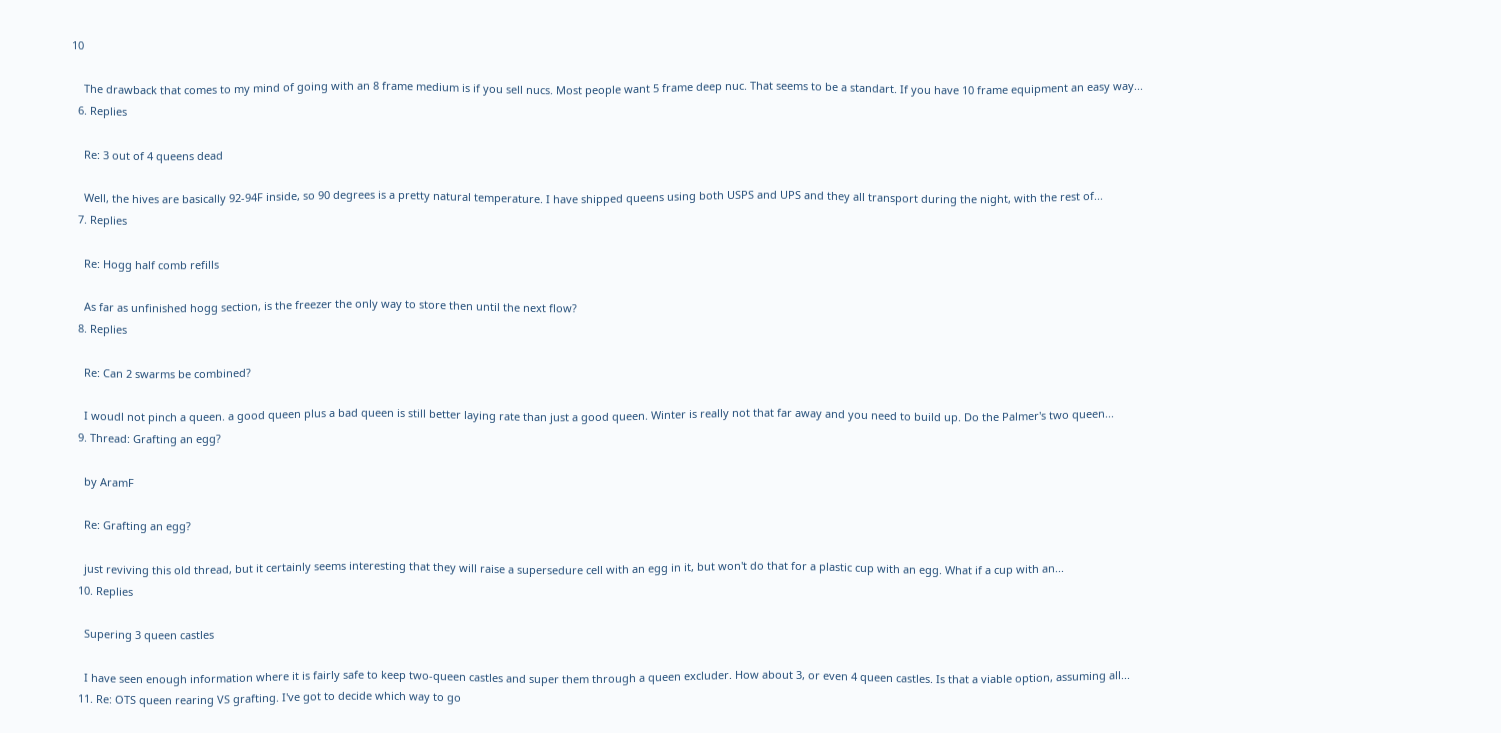10

    The drawback that comes to my mind of going with an 8 frame medium is if you sell nucs. Most people want 5 frame deep nuc. That seems to be a standart. If you have 10 frame equipment an easy way...
  6. Replies

    Re: 3 out of 4 queens dead

    Well, the hives are basically 92-94F inside, so 90 degrees is a pretty natural temperature. I have shipped queens using both USPS and UPS and they all transport during the night, with the rest of...
  7. Replies

    Re: Hogg half comb refills

    As far as unfinished hogg section, is the freezer the only way to store then until the next flow?
  8. Replies

    Re: Can 2 swarms be combined?

    I woudl not pinch a queen. a good queen plus a bad queen is still better laying rate than just a good queen. Winter is really not that far away and you need to build up. Do the Palmer's two queen...
  9. Thread: Grafting an egg?

    by AramF

    Re: Grafting an egg?

    just reviving this old thread, but it certainly seems interesting that they will raise a supersedure cell with an egg in it, but won't do that for a plastic cup with an egg. What if a cup with an...
  10. Replies

    Supering 3 queen castles

    I have seen enough information where it is fairly safe to keep two-queen castles and super them through a queen excluder. How about 3, or even 4 queen castles. Is that a viable option, assuming all...
  11. Re: OTS queen rearing VS grafting. I've got to decide which way to go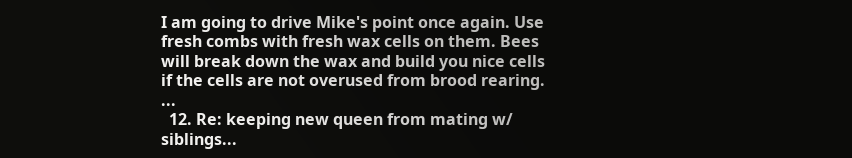I am going to drive Mike's point once again. Use fresh combs with fresh wax cells on them. Bees will break down the wax and build you nice cells if the cells are not overused from brood rearing. ...
  12. Re: keeping new queen from mating w/ siblings...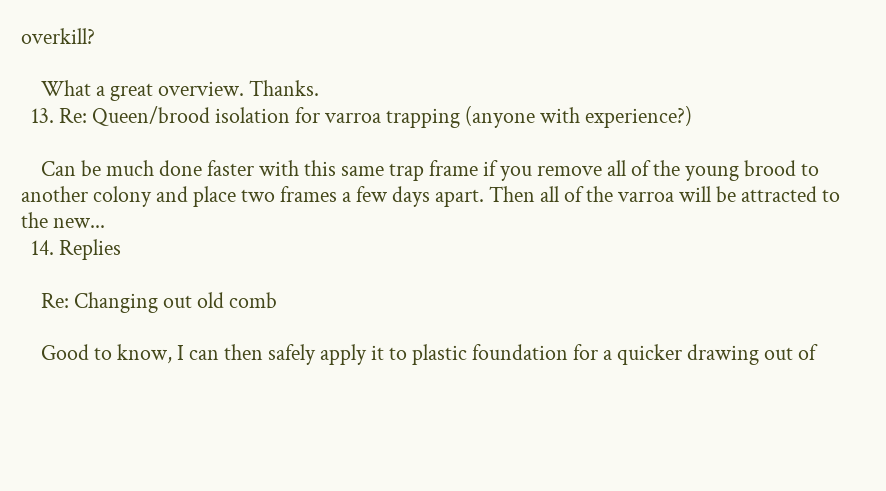overkill?

    What a great overview. Thanks.
  13. Re: Queen/brood isolation for varroa trapping (anyone with experience?)

    Can be much done faster with this same trap frame if you remove all of the young brood to another colony and place two frames a few days apart. Then all of the varroa will be attracted to the new...
  14. Replies

    Re: Changing out old comb

    Good to know, I can then safely apply it to plastic foundation for a quicker drawing out of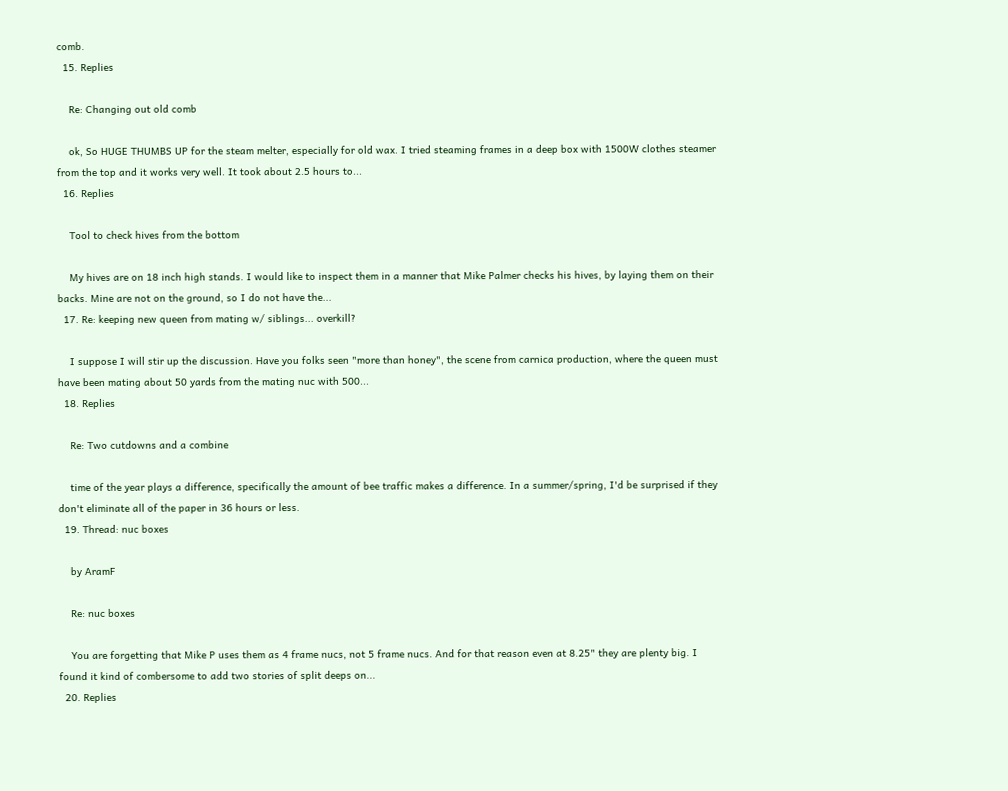comb.
  15. Replies

    Re: Changing out old comb

    ok, So HUGE THUMBS UP for the steam melter, especially for old wax. I tried steaming frames in a deep box with 1500W clothes steamer from the top and it works very well. It took about 2.5 hours to...
  16. Replies

    Tool to check hives from the bottom

    My hives are on 18 inch high stands. I would like to inspect them in a manner that Mike Palmer checks his hives, by laying them on their backs. Mine are not on the ground, so I do not have the...
  17. Re: keeping new queen from mating w/ siblings... overkill?

    I suppose I will stir up the discussion. Have you folks seen "more than honey", the scene from carnica production, where the queen must have been mating about 50 yards from the mating nuc with 500...
  18. Replies

    Re: Two cutdowns and a combine

    time of the year plays a difference, specifically the amount of bee traffic makes a difference. In a summer/spring, I'd be surprised if they don't eliminate all of the paper in 36 hours or less.
  19. Thread: nuc boxes

    by AramF

    Re: nuc boxes

    You are forgetting that Mike P uses them as 4 frame nucs, not 5 frame nucs. And for that reason even at 8.25" they are plenty big. I found it kind of combersome to add two stories of split deeps on...
  20. Replies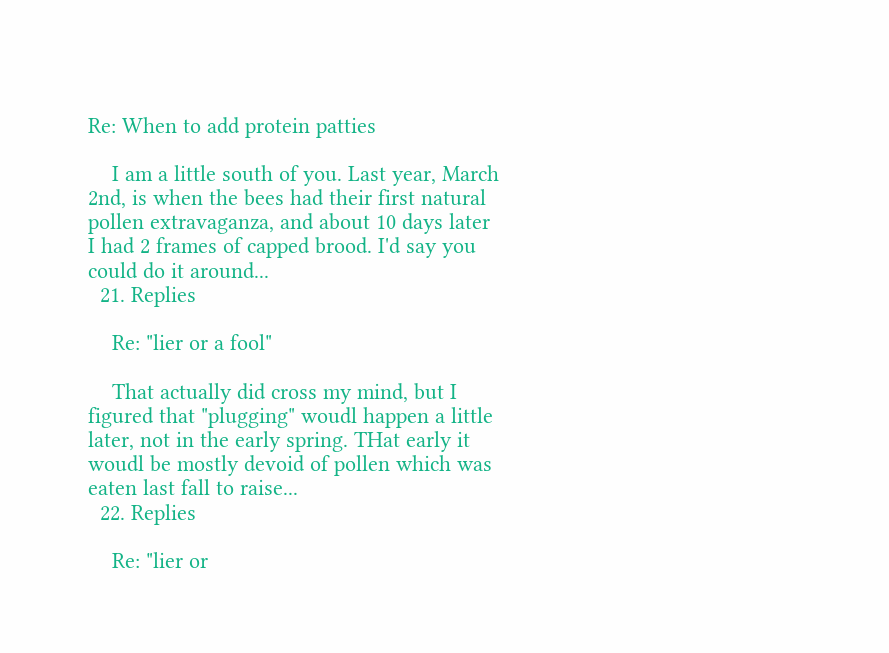Re: When to add protein patties

    I am a little south of you. Last year, March 2nd, is when the bees had their first natural pollen extravaganza, and about 10 days later I had 2 frames of capped brood. I'd say you could do it around...
  21. Replies

    Re: "lier or a fool"

    That actually did cross my mind, but I figured that "plugging" woudl happen a little later, not in the early spring. THat early it woudl be mostly devoid of pollen which was eaten last fall to raise...
  22. Replies

    Re: "lier or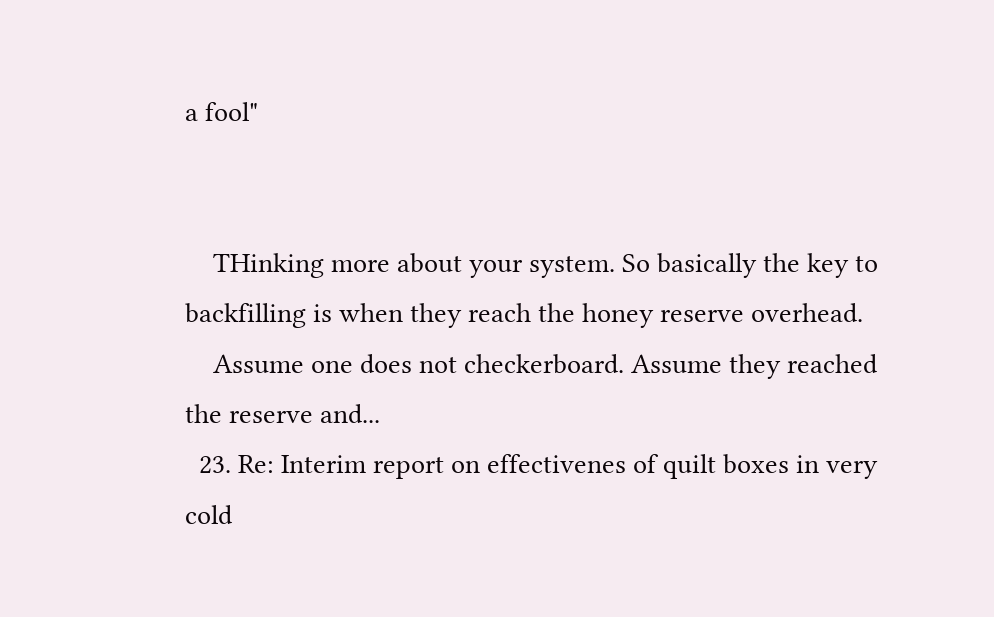a fool"


    THinking more about your system. So basically the key to backfilling is when they reach the honey reserve overhead.
    Assume one does not checkerboard. Assume they reached the reserve and...
  23. Re: Interim report on effectivenes of quilt boxes in very cold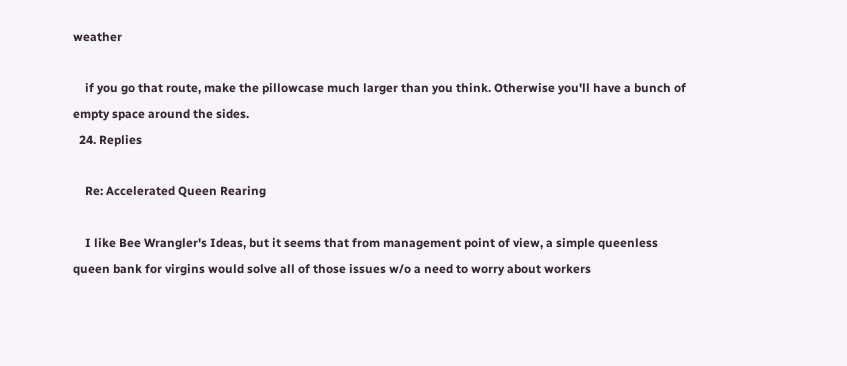weather

    if you go that route, make the pillowcase much larger than you think. Otherwise you'll have a bunch of empty space around the sides.
  24. Replies

    Re: Accelerated Queen Rearing

    I like Bee Wrangler's Ideas, but it seems that from management point of view, a simple queenless queen bank for virgins would solve all of those issues w/o a need to worry about workers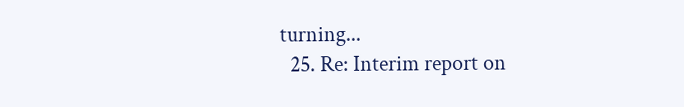turning...
  25. Re: Interim report on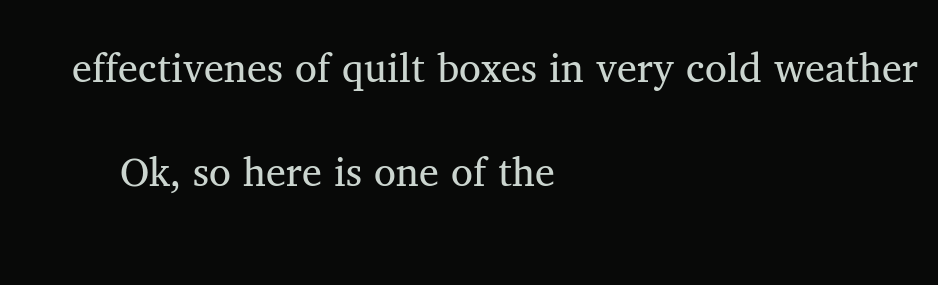effectivenes of quilt boxes in very cold weather

    Ok, so here is one of the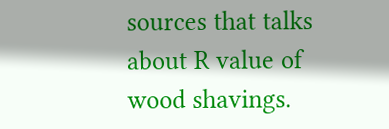sources that talks about R value of wood shavings.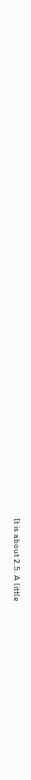It is about 2.5. A little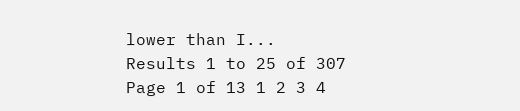lower than I...
Results 1 to 25 of 307
Page 1 of 13 1 2 3 4